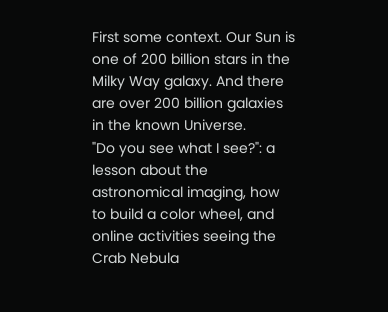First some context. Our Sun is one of 200 billion stars in the Milky Way galaxy. And there are over 200 billion galaxies in the known Universe.
"Do you see what I see?": a lesson about the astronomical imaging, how to build a color wheel, and online activities seeing the Crab Nebula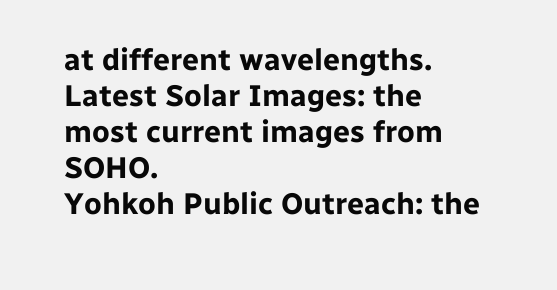at different wavelengths.
Latest Solar Images: the most current images from SOHO.
Yohkoh Public Outreach: the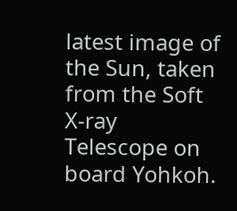latest image of the Sun, taken from the Soft X-ray Telescope on board Yohkoh.